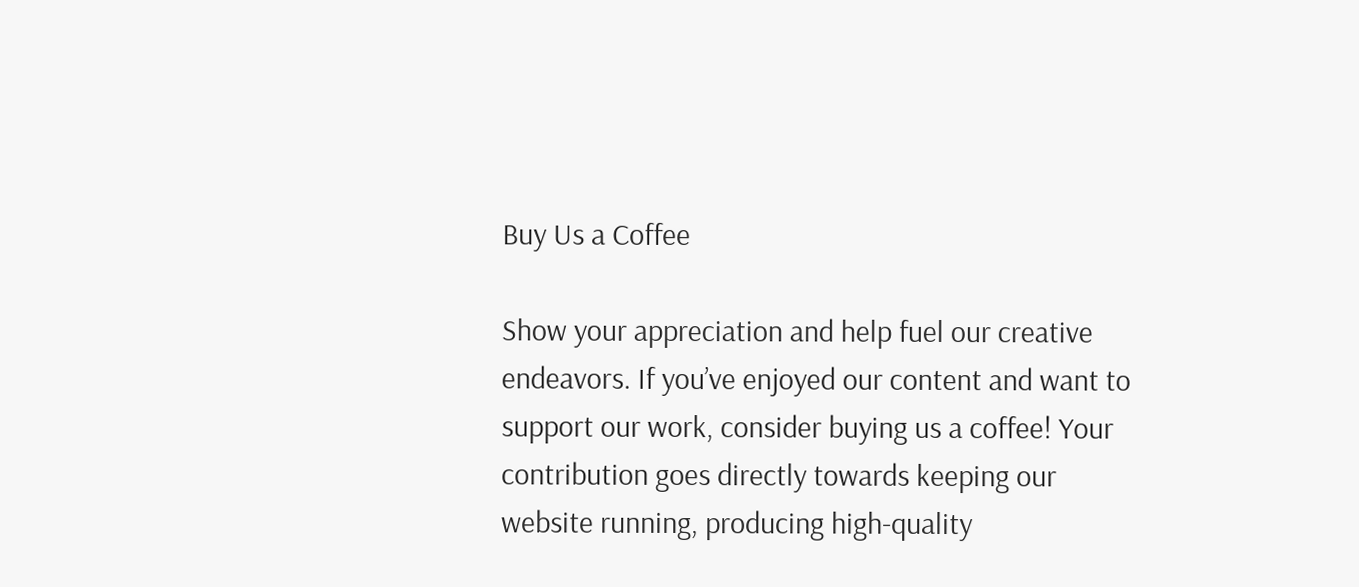Buy Us a Coffee

Show your appreciation and help fuel our creative endeavors. If you’ve enjoyed our content and want to support our work, consider buying us a coffee! Your contribution goes directly towards keeping our website running, producing high-quality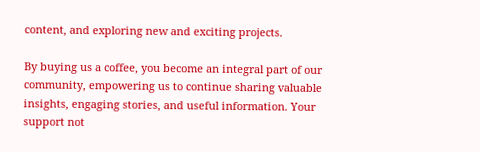content, and exploring new and exciting projects.

By buying us a coffee, you become an integral part of our community, empowering us to continue sharing valuable insights, engaging stories, and useful information. Your support not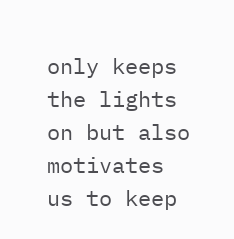only keeps the lights on but also motivates us to keep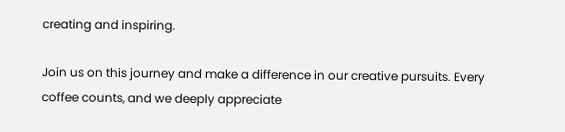creating and inspiring.

Join us on this journey and make a difference in our creative pursuits. Every coffee counts, and we deeply appreciate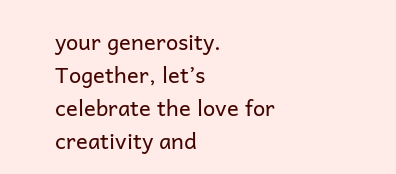your generosity. Together, let’s celebrate the love for creativity and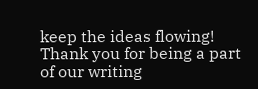keep the ideas flowing! Thank you for being a part of our writing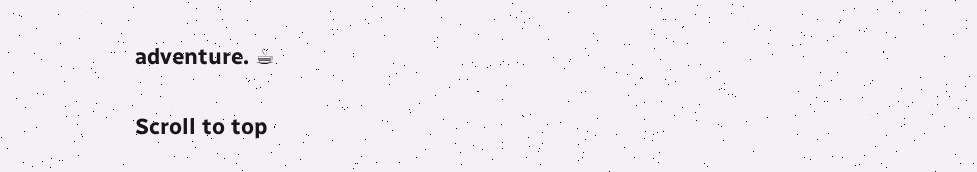adventure. ☕

Scroll to top